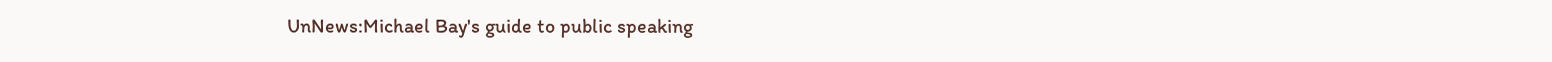UnNews:Michael Bay's guide to public speaking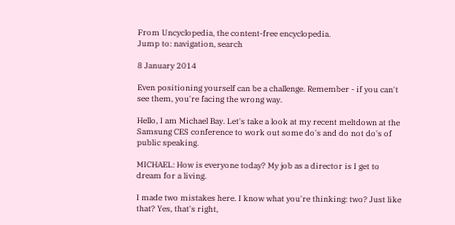From Uncyclopedia, the content-free encyclopedia.
Jump to: navigation, search

8 January 2014

Even positioning yourself can be a challenge. Remember - if you can't see them, you're facing the wrong way.

Hello, I am Michael Bay. Let's take a look at my recent meltdown at the Samsung CES conference to work out some do's and do not do's of public speaking.

MICHAEL: How is everyone today? My job as a director is I get to dream for a living.

I made two mistakes here. I know what you're thinking: two? Just like that? Yes, that's right,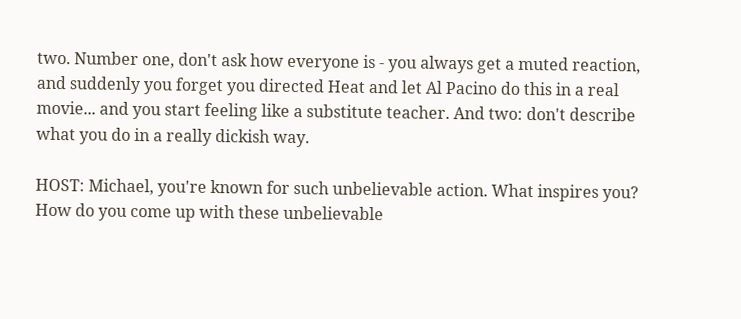two. Number one, don't ask how everyone is - you always get a muted reaction, and suddenly you forget you directed Heat and let Al Pacino do this in a real movie... and you start feeling like a substitute teacher. And two: don't describe what you do in a really dickish way.

HOST: Michael, you're known for such unbelievable action. What inspires you? How do you come up with these unbelievable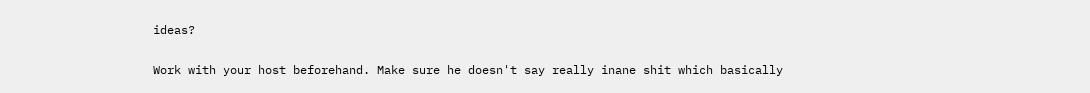ideas?

Work with your host beforehand. Make sure he doesn't say really inane shit which basically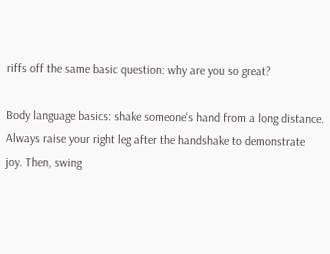riffs off the same basic question: why are you so great?

Body language basics: shake someone's hand from a long distance. Always raise your right leg after the handshake to demonstrate joy. Then, swing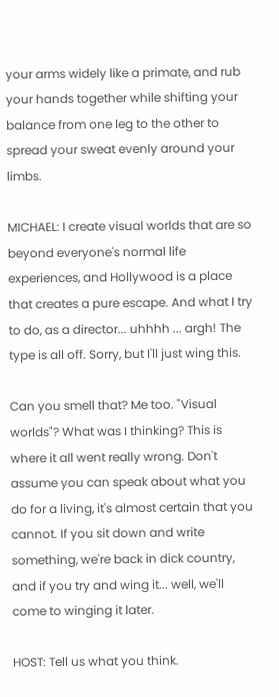your arms widely like a primate, and rub your hands together while shifting your balance from one leg to the other to spread your sweat evenly around your limbs.

MICHAEL: I create visual worlds that are so beyond everyone's normal life experiences, and Hollywood is a place that creates a pure escape. And what I try to do, as a director... uhhhh ... argh! The type is all off. Sorry, but I'll just wing this.

Can you smell that? Me too. "Visual worlds"? What was I thinking? This is where it all went really wrong. Don't assume you can speak about what you do for a living, it's almost certain that you cannot. If you sit down and write something, we're back in dick country, and if you try and wing it... well, we'll come to winging it later.

HOST: Tell us what you think.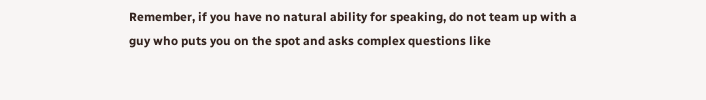Remember, if you have no natural ability for speaking, do not team up with a guy who puts you on the spot and asks complex questions like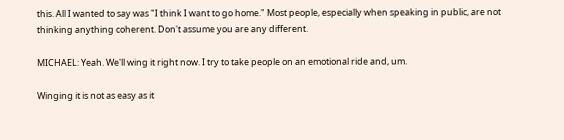this. All I wanted to say was "I think I want to go home." Most people, especially when speaking in public, are not thinking anything coherent. Don't assume you are any different.

MICHAEL: Yeah. We'll wing it right now. I try to take people on an emotional ride and, um.

Winging it is not as easy as it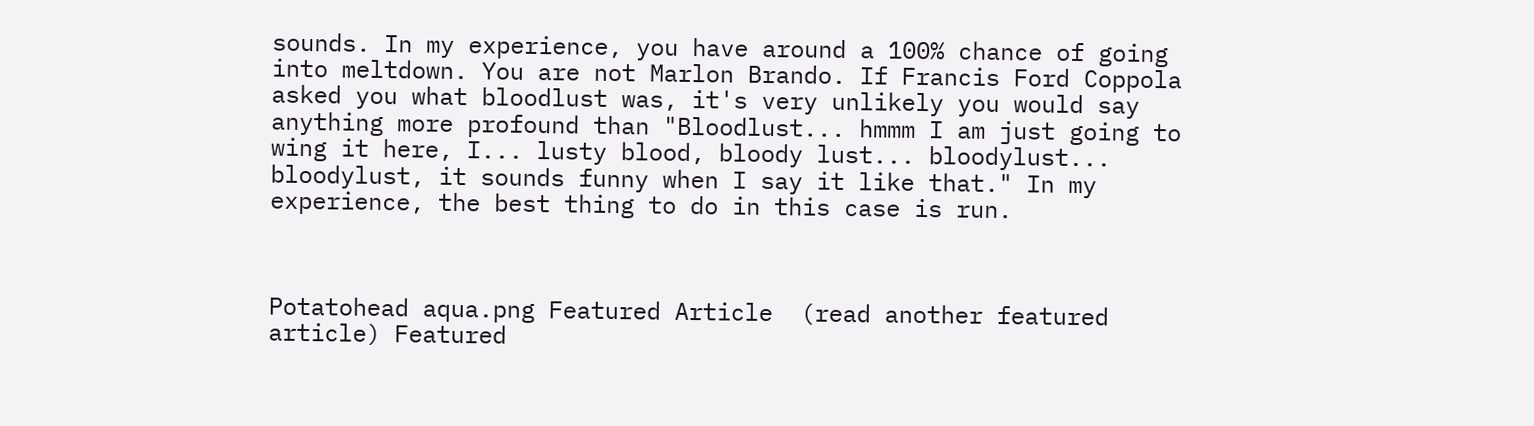sounds. In my experience, you have around a 100% chance of going into meltdown. You are not Marlon Brando. If Francis Ford Coppola asked you what bloodlust was, it's very unlikely you would say anything more profound than "Bloodlust... hmmm I am just going to wing it here, I... lusty blood, bloody lust... bloodylust... bloodylust, it sounds funny when I say it like that." In my experience, the best thing to do in this case is run.



Potatohead aqua.png Featured Article  (read another featured article) Featured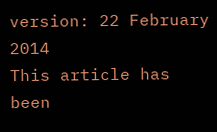version: 22 February 2014
This article has been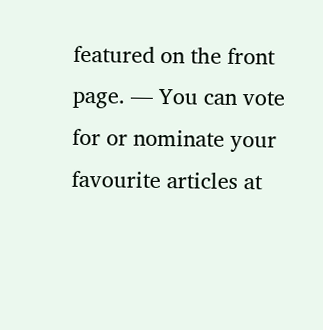featured on the front page. — You can vote for or nominate your favourite articles at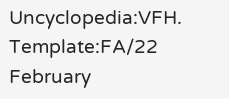Uncyclopedia:VFH.
Template:FA/22 February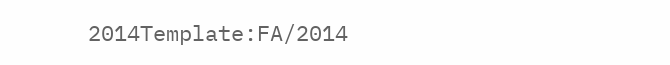2014Template:FA/2014